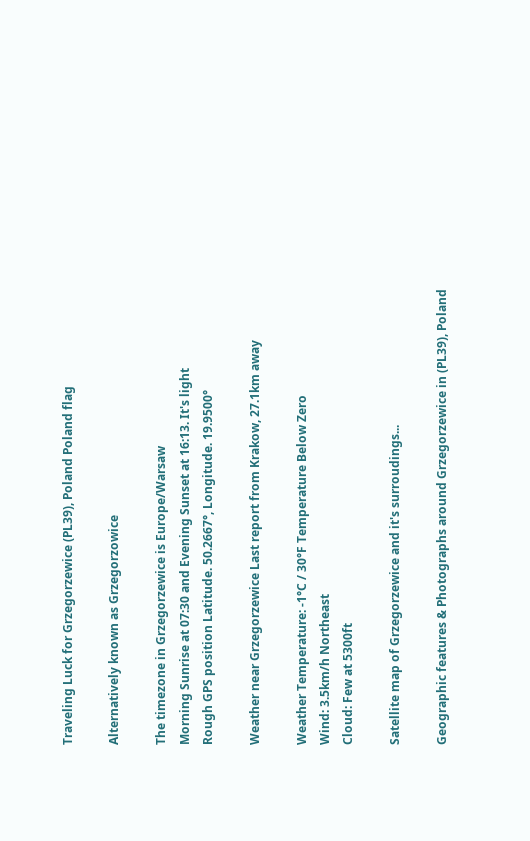Traveling Luck for Grzegorzewice (PL39), Poland Poland flag

Alternatively known as Grzegorzowice

The timezone in Grzegorzewice is Europe/Warsaw
Morning Sunrise at 07:30 and Evening Sunset at 16:13. It's light
Rough GPS position Latitude. 50.2667°, Longitude. 19.9500°

Weather near Grzegorzewice Last report from Krakow, 27.1km away

Weather Temperature: -1°C / 30°F Temperature Below Zero
Wind: 3.5km/h Northeast
Cloud: Few at 5300ft

Satellite map of Grzegorzewice and it's surroudings...

Geographic features & Photographs around Grzegorzewice in (PL39), Poland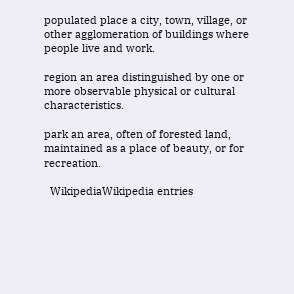populated place a city, town, village, or other agglomeration of buildings where people live and work.

region an area distinguished by one or more observable physical or cultural characteristics.

park an area, often of forested land, maintained as a place of beauty, or for recreation.

  WikipediaWikipedia entries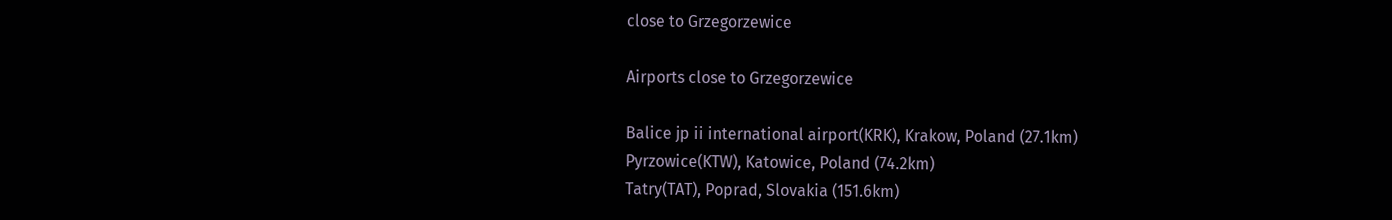close to Grzegorzewice

Airports close to Grzegorzewice

Balice jp ii international airport(KRK), Krakow, Poland (27.1km)
Pyrzowice(KTW), Katowice, Poland (74.2km)
Tatry(TAT), Poprad, Slovakia (151.6km)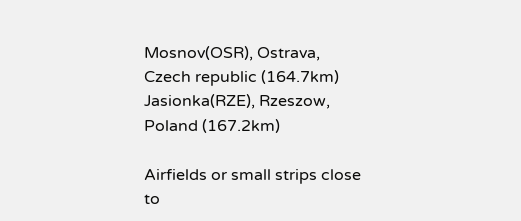Mosnov(OSR), Ostrava, Czech republic (164.7km)
Jasionka(RZE), Rzeszow, Poland (167.2km)

Airfields or small strips close to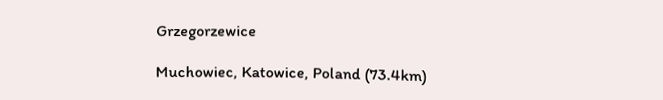Grzegorzewice

Muchowiec, Katowice, Poland (73.4km)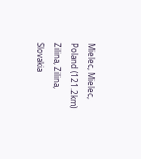Mielec, Mielec, Poland (121.2km)
Zilina, Zilina, Slovakia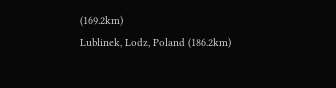(169.2km)
Lublinek, Lodz, Poland (186.2km)